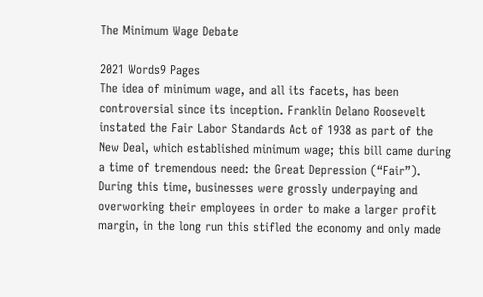The Minimum Wage Debate

2021 Words9 Pages
The idea of minimum wage, and all its facets, has been controversial since its inception. Franklin Delano Roosevelt instated the Fair Labor Standards Act of 1938 as part of the New Deal, which established minimum wage; this bill came during a time of tremendous need: the Great Depression (“Fair”). During this time, businesses were grossly underpaying and overworking their employees in order to make a larger profit margin, in the long run this stifled the economy and only made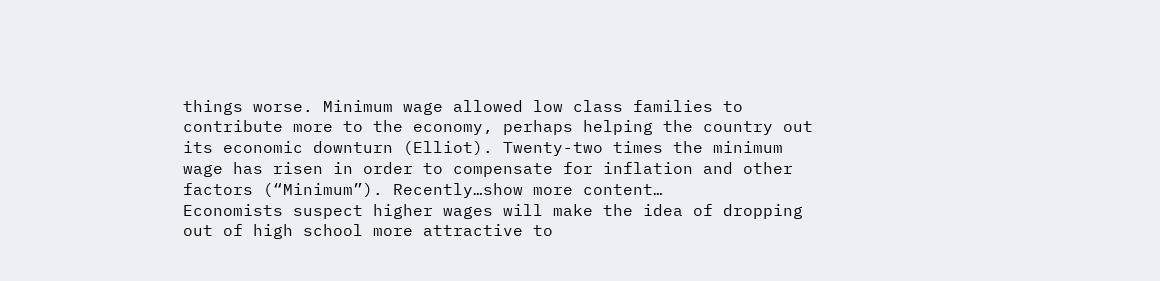things worse. Minimum wage allowed low class families to contribute more to the economy, perhaps helping the country out its economic downturn (Elliot). Twenty-two times the minimum wage has risen in order to compensate for inflation and other factors (“Minimum”). Recently…show more content…
Economists suspect higher wages will make the idea of dropping out of high school more attractive to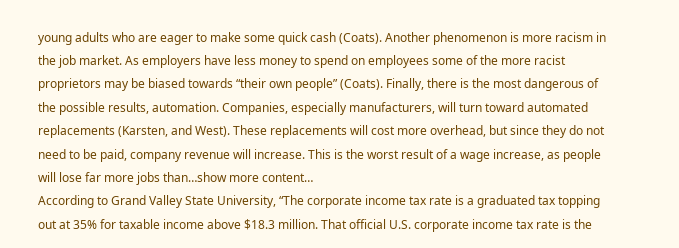young adults who are eager to make some quick cash (Coats). Another phenomenon is more racism in the job market. As employers have less money to spend on employees some of the more racist proprietors may be biased towards “their own people” (Coats). Finally, there is the most dangerous of the possible results, automation. Companies, especially manufacturers, will turn toward automated replacements (Karsten, and West). These replacements will cost more overhead, but since they do not need to be paid, company revenue will increase. This is the worst result of a wage increase, as people will lose far more jobs than…show more content…
According to Grand Valley State University, “The corporate income tax rate is a graduated tax topping out at 35% for taxable income above $18.3 million. That official U.S. corporate income tax rate is the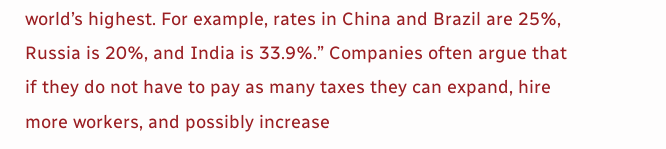world’s highest. For example, rates in China and Brazil are 25%, Russia is 20%, and India is 33.9%.” Companies often argue that if they do not have to pay as many taxes they can expand, hire more workers, and possibly increase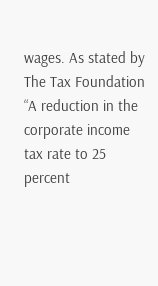wages. As stated by The Tax Foundation “A reduction in the corporate income tax rate to 25 percent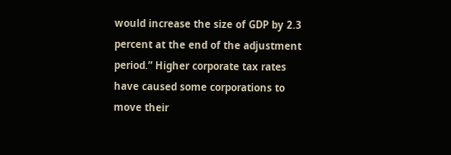would increase the size of GDP by 2.3 percent at the end of the adjustment period.” Higher corporate tax rates have caused some corporations to move their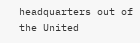headquarters out of the United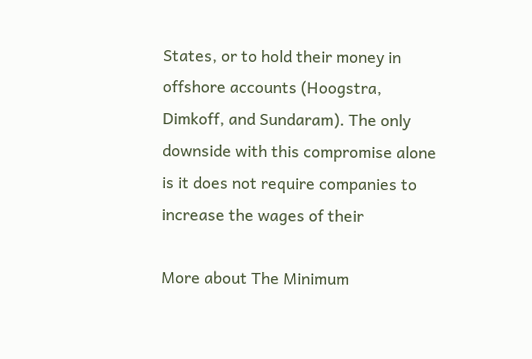States, or to hold their money in offshore accounts (Hoogstra, Dimkoff, and Sundaram). The only downside with this compromise alone is it does not require companies to increase the wages of their

More about The Minimum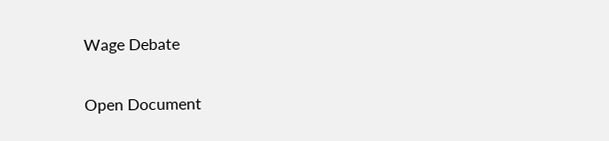Wage Debate

Open Document